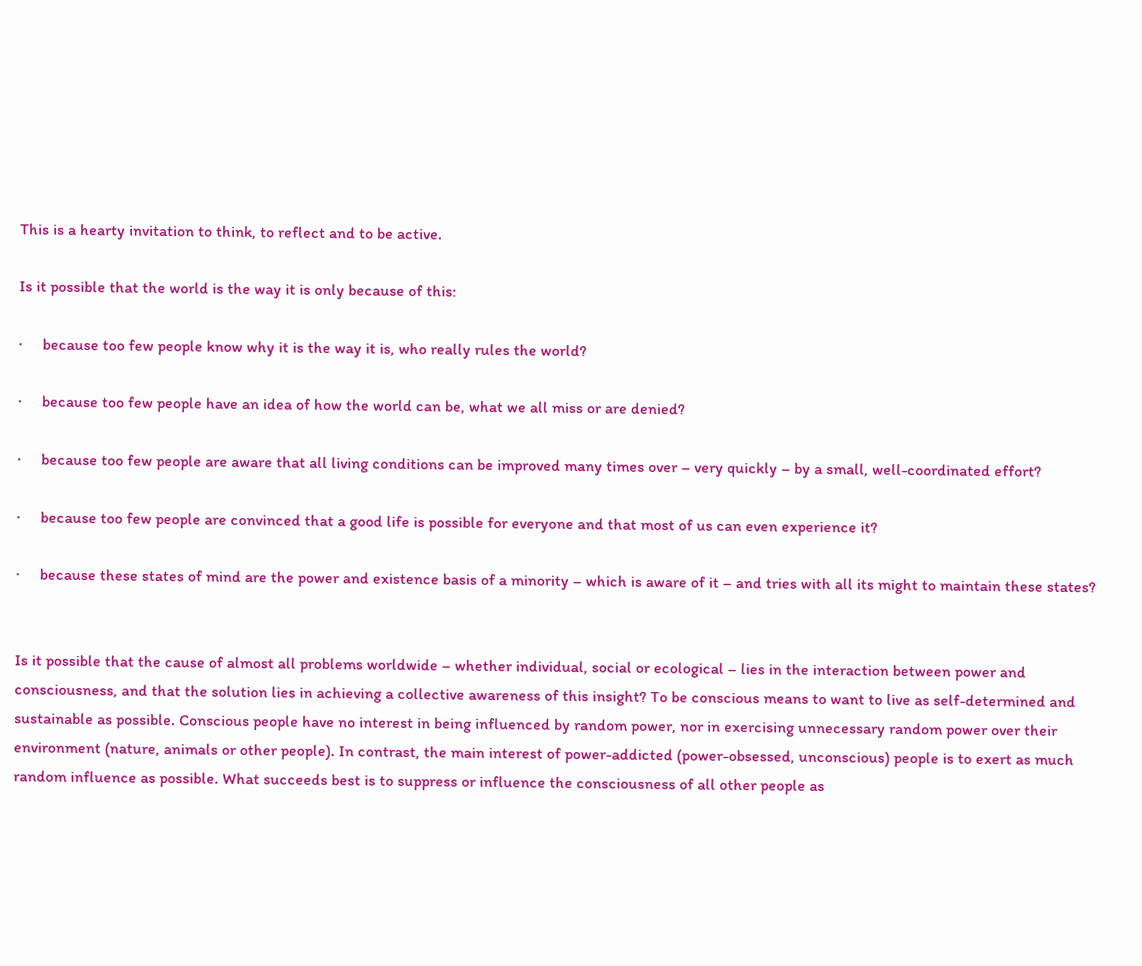This is a hearty invitation to think, to reflect and to be active.

Is it possible that the world is the way it is only because of this:

·     because too few people know why it is the way it is, who really rules the world?

·     because too few people have an idea of how the world can be, what we all miss or are denied?

·     because too few people are aware that all living conditions can be improved many times over – very quickly – by a small, well-coordinated effort?

·     because too few people are convinced that a good life is possible for everyone and that most of us can even experience it?

·     because these states of mind are the power and existence basis of a minority – which is aware of it – and tries with all its might to maintain these states?


Is it possible that the cause of almost all problems worldwide – whether individual, social or ecological – lies in the interaction between power and consciousness, and that the solution lies in achieving a collective awareness of this insight? To be conscious means to want to live as self-determined and sustainable as possible. Conscious people have no interest in being influenced by random power, nor in exercising unnecessary random power over their environment (nature, animals or other people). In contrast, the main interest of power-addicted (power-obsessed, unconscious) people is to exert as much random influence as possible. What succeeds best is to suppress or influence the consciousness of all other people as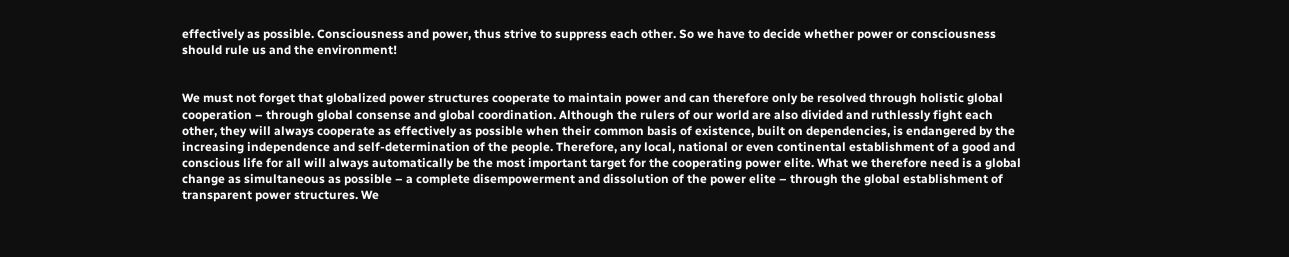effectively as possible. Consciousness and power, thus strive to suppress each other. So we have to decide whether power or consciousness should rule us and the environment!


We must not forget that globalized power structures cooperate to maintain power and can therefore only be resolved through holistic global cooperation – through global consense and global coordination. Although the rulers of our world are also divided and ruthlessly fight each other, they will always cooperate as effectively as possible when their common basis of existence, built on dependencies, is endangered by the increasing independence and self-determination of the people. Therefore, any local, national or even continental establishment of a good and conscious life for all will always automatically be the most important target for the cooperating power elite. What we therefore need is a global change as simultaneous as possible – a complete disempowerment and dissolution of the power elite – through the global establishment of transparent power structures. We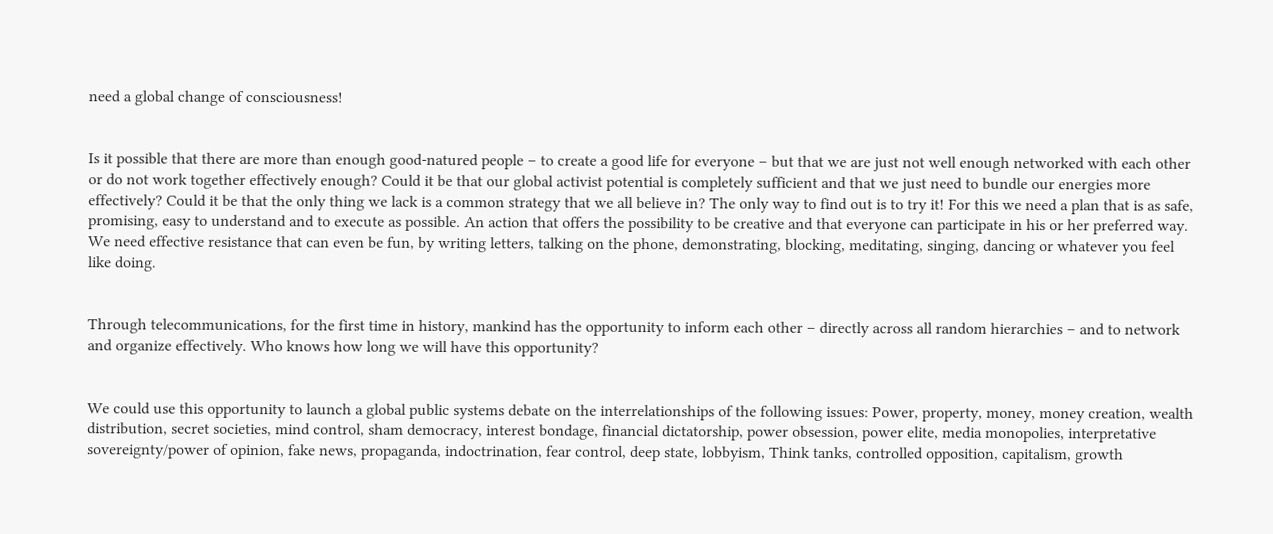need a global change of consciousness!


Is it possible that there are more than enough good-natured people – to create a good life for everyone – but that we are just not well enough networked with each other or do not work together effectively enough? Could it be that our global activist potential is completely sufficient and that we just need to bundle our energies more effectively? Could it be that the only thing we lack is a common strategy that we all believe in? The only way to find out is to try it! For this we need a plan that is as safe, promising, easy to understand and to execute as possible. An action that offers the possibility to be creative and that everyone can participate in his or her preferred way. We need effective resistance that can even be fun, by writing letters, talking on the phone, demonstrating, blocking, meditating, singing, dancing or whatever you feel like doing.


Through telecommunications, for the first time in history, mankind has the opportunity to inform each other – directly across all random hierarchies – and to network and organize effectively. Who knows how long we will have this opportunity?


We could use this opportunity to launch a global public systems debate on the interrelationships of the following issues: Power, property, money, money creation, wealth distribution, secret societies, mind control, sham democracy, interest bondage, financial dictatorship, power obsession, power elite, media monopolies, interpretative sovereignty/power of opinion, fake news, propaganda, indoctrination, fear control, deep state, lobbyism, Think tanks, controlled opposition, capitalism, growth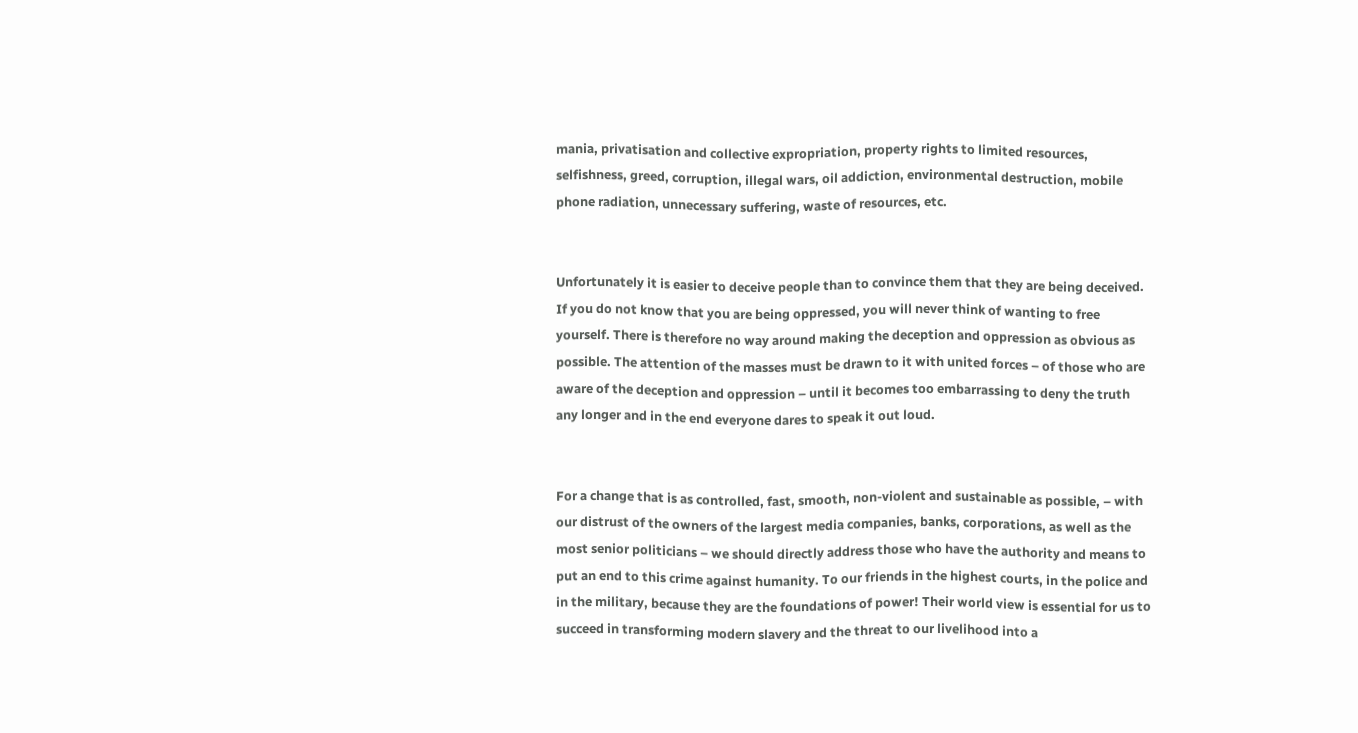mania, privatisation and collective expropriation, property rights to limited resources, selfishness, greed, corruption, illegal wars, oil addiction, environmental destruction, mobile phone radiation, unnecessary suffering, waste of resources, etc.


Unfortunately it is easier to deceive people than to convince them that they are being deceived. If you do not know that you are being oppressed, you will never think of wanting to free yourself. There is therefore no way around making the deception and oppression as obvious as possible. The attention of the masses must be drawn to it with united forces – of those who are aware of the deception and oppression – until it becomes too embarrassing to deny the truth any longer and in the end everyone dares to speak it out loud.


For a change that is as controlled, fast, smooth, non-violent and sustainable as possible, – with our distrust of the owners of the largest media companies, banks, corporations, as well as the most senior politicians – we should directly address those who have the authority and means to put an end to this crime against humanity. To our friends in the highest courts, in the police and in the military, because they are the foundations of power! Their world view is essential for us to succeed in transforming modern slavery and the threat to our livelihood into a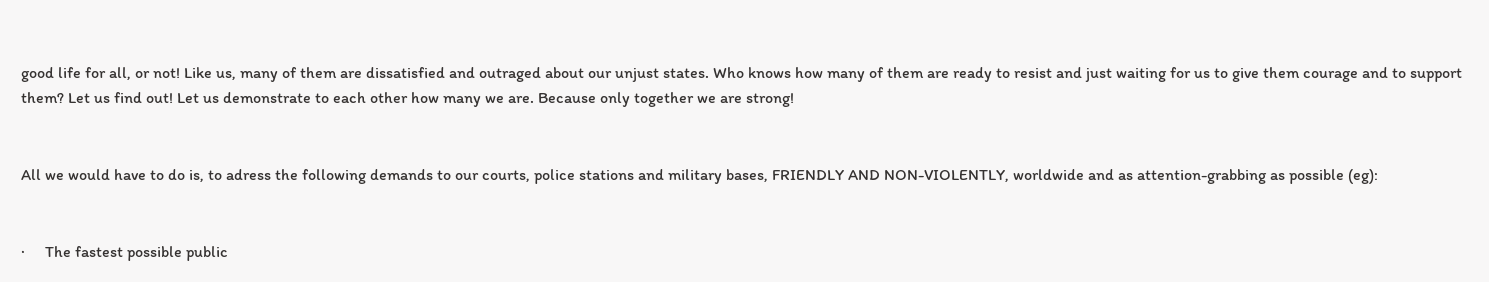good life for all, or not! Like us, many of them are dissatisfied and outraged about our unjust states. Who knows how many of them are ready to resist and just waiting for us to give them courage and to support them? Let us find out! Let us demonstrate to each other how many we are. Because only together we are strong!


All we would have to do is, to adress the following demands to our courts, police stations and military bases, FRIENDLY AND NON-VIOLENTLY, worldwide and as attention-grabbing as possible (eg):


·     The fastest possible public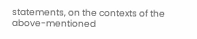statements, on the contexts of the above-mentioned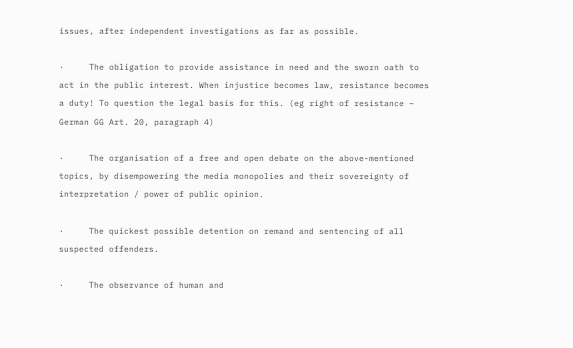issues, after independent investigations as far as possible.

·     The obligation to provide assistance in need and the sworn oath to act in the public interest. When injustice becomes law, resistance becomes a duty! To question the legal basis for this. (eg right of resistance – German GG Art. 20, paragraph 4)

·     The organisation of a free and open debate on the above-mentioned topics, by disempowering the media monopolies and their sovereignty of interpretation / power of public opinion.

·     The quickest possible detention on remand and sentencing of all suspected offenders.

·     The observance of human and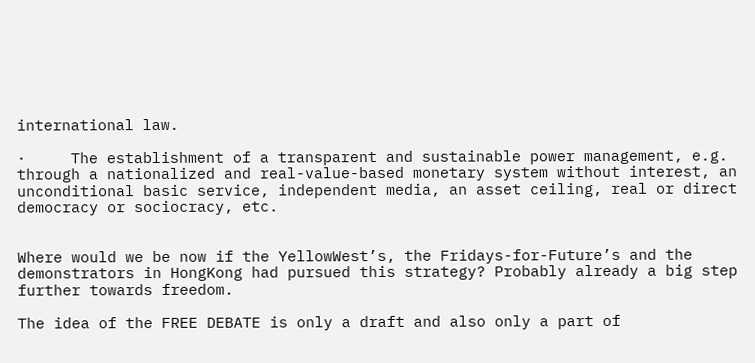international law.

·     The establishment of a transparent and sustainable power management, e.g. through a nationalized and real-value-based monetary system without interest, an unconditional basic service, independent media, an asset ceiling, real or direct democracy or sociocracy, etc.


Where would we be now if the YellowWest’s, the Fridays-for-Future’s and the demonstrators in HongKong had pursued this strategy? Probably already a big step further towards freedom.

The idea of the FREE DEBATE is only a draft and also only a part of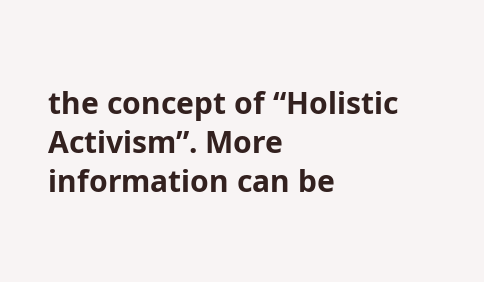the concept of “Holistic Activism”. More information can be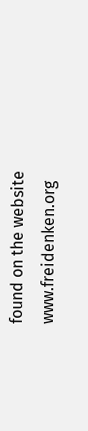found on the website www.freidenken.org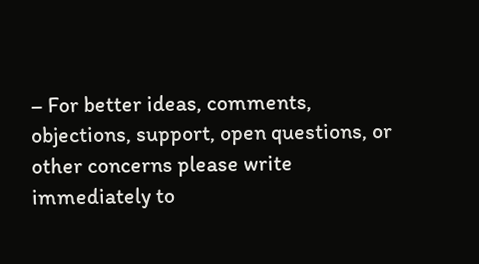– For better ideas, comments, objections, support, open questions, or other concerns please write immediately to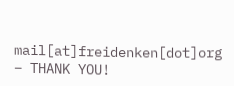mail[at]freidenken[dot]org – THANK YOU!